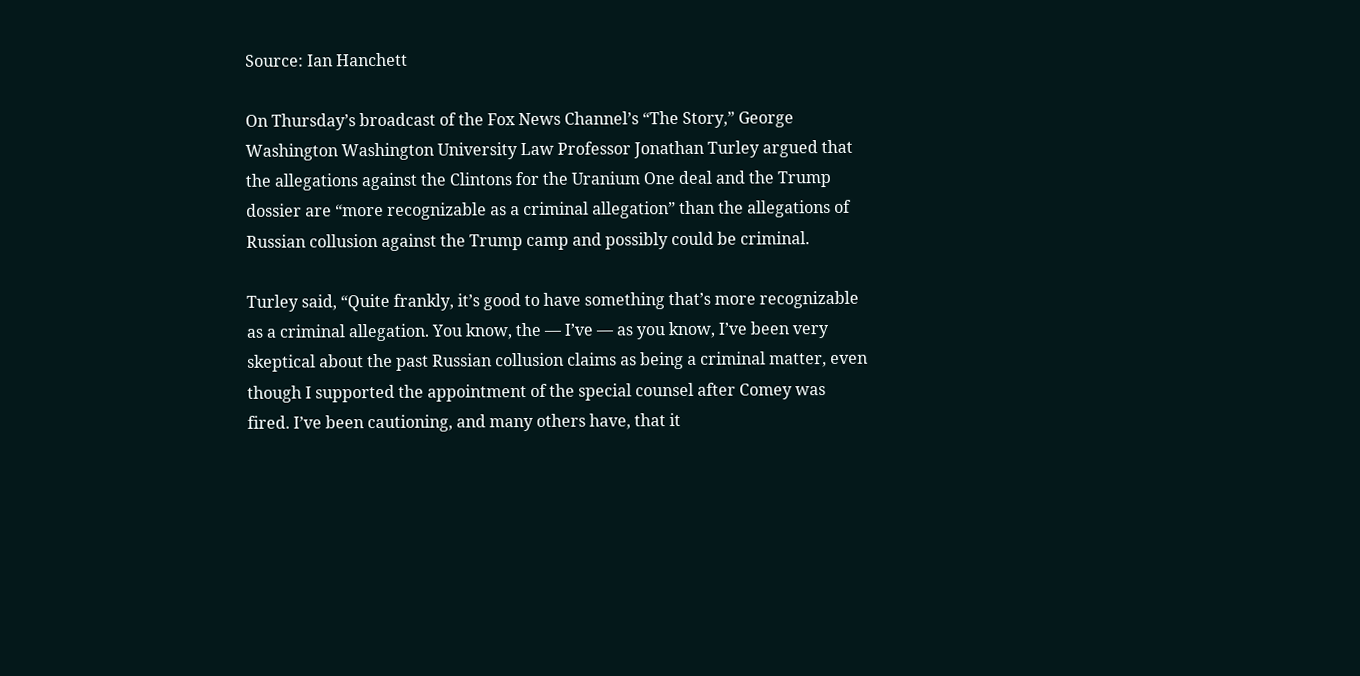Source: Ian Hanchett

On Thursday’s broadcast of the Fox News Channel’s “The Story,” George Washington Washington University Law Professor Jonathan Turley argued that the allegations against the Clintons for the Uranium One deal and the Trump dossier are “more recognizable as a criminal allegation” than the allegations of Russian collusion against the Trump camp and possibly could be criminal.

Turley said, “Quite frankly, it’s good to have something that’s more recognizable as a criminal allegation. You know, the — I’ve — as you know, I’ve been very skeptical about the past Russian collusion claims as being a criminal matter, even though I supported the appointment of the special counsel after Comey was fired. I’ve been cautioning, and many others have, that it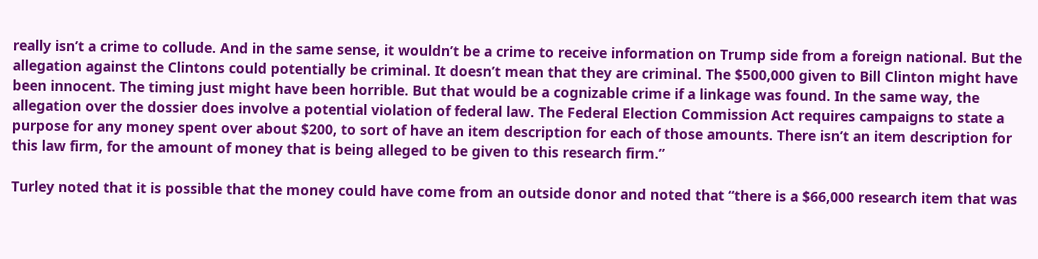really isn’t a crime to collude. And in the same sense, it wouldn’t be a crime to receive information on Trump side from a foreign national. But the allegation against the Clintons could potentially be criminal. It doesn’t mean that they are criminal. The $500,000 given to Bill Clinton might have been innocent. The timing just might have been horrible. But that would be a cognizable crime if a linkage was found. In the same way, the allegation over the dossier does involve a potential violation of federal law. The Federal Election Commission Act requires campaigns to state a purpose for any money spent over about $200, to sort of have an item description for each of those amounts. There isn’t an item description for this law firm, for the amount of money that is being alleged to be given to this research firm.”

Turley noted that it is possible that the money could have come from an outside donor and noted that “there is a $66,000 research item that was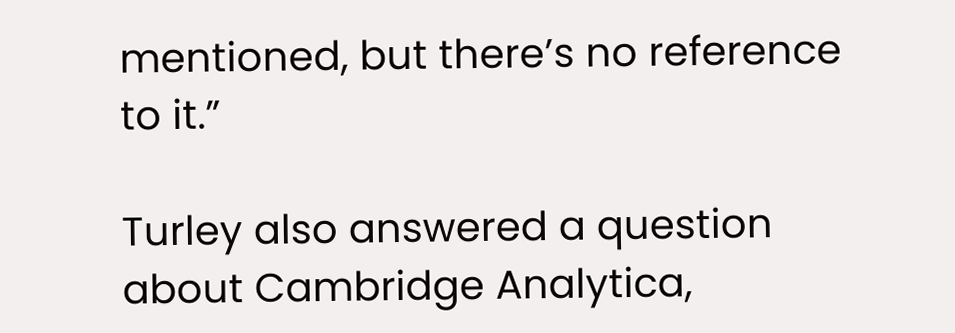mentioned, but there’s no reference to it.”

Turley also answered a question about Cambridge Analytica,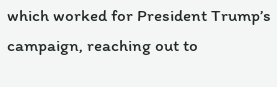which worked for President Trump’s campaign, reaching out to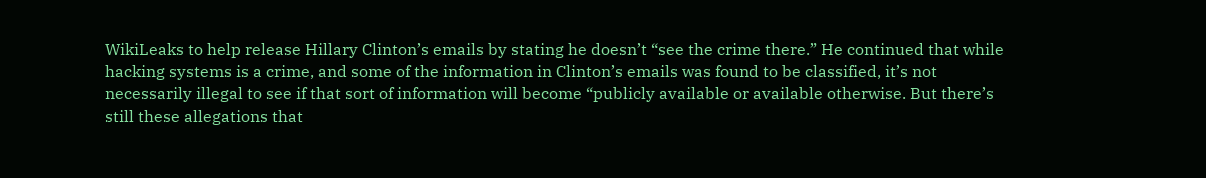WikiLeaks to help release Hillary Clinton’s emails by stating he doesn’t “see the crime there.” He continued that while hacking systems is a crime, and some of the information in Clinton’s emails was found to be classified, it’s not necessarily illegal to see if that sort of information will become “publicly available or available otherwise. But there’s still these allegations that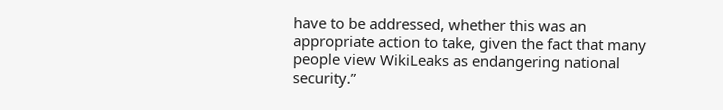have to be addressed, whether this was an appropriate action to take, given the fact that many people view WikiLeaks as endangering national security.”